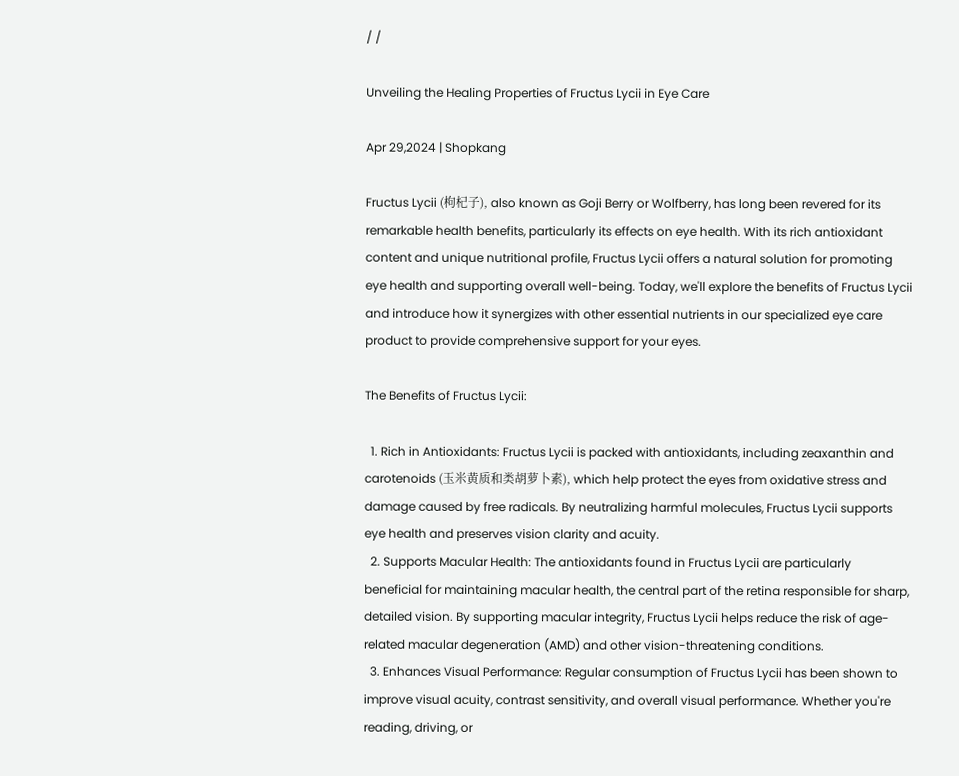/ /

Unveiling the Healing Properties of Fructus Lycii in Eye Care

Apr 29,2024 | Shopkang

Fructus Lycii (枸杞子), also known as Goji Berry or Wolfberry, has long been revered for its remarkable health benefits, particularly its effects on eye health. With its rich antioxidant content and unique nutritional profile, Fructus Lycii offers a natural solution for promoting eye health and supporting overall well-being. Today, we'll explore the benefits of Fructus Lycii and introduce how it synergizes with other essential nutrients in our specialized eye care product to provide comprehensive support for your eyes.

The Benefits of Fructus Lycii:

  1. Rich in Antioxidants: Fructus Lycii is packed with antioxidants, including zeaxanthin and carotenoids (玉米黄质和类胡萝卜素), which help protect the eyes from oxidative stress and damage caused by free radicals. By neutralizing harmful molecules, Fructus Lycii supports eye health and preserves vision clarity and acuity.
  2. Supports Macular Health: The antioxidants found in Fructus Lycii are particularly beneficial for maintaining macular health, the central part of the retina responsible for sharp, detailed vision. By supporting macular integrity, Fructus Lycii helps reduce the risk of age-related macular degeneration (AMD) and other vision-threatening conditions.
  3. Enhances Visual Performance: Regular consumption of Fructus Lycii has been shown to improve visual acuity, contrast sensitivity, and overall visual performance. Whether you're reading, driving, or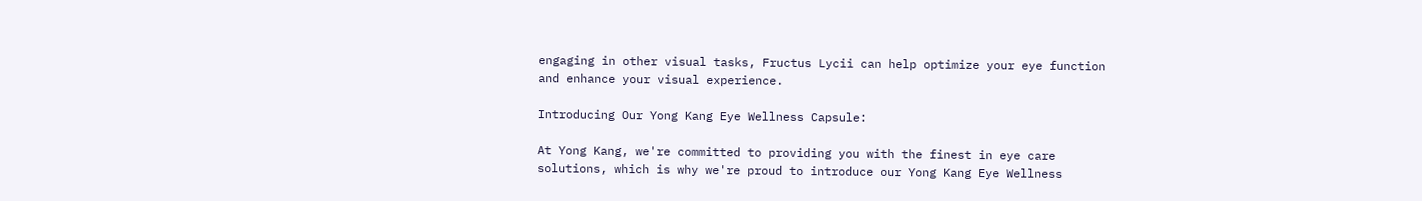engaging in other visual tasks, Fructus Lycii can help optimize your eye function and enhance your visual experience.

Introducing Our Yong Kang Eye Wellness Capsule:

At Yong Kang, we're committed to providing you with the finest in eye care solutions, which is why we're proud to introduce our Yong Kang Eye Wellness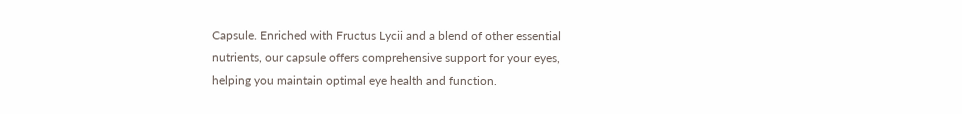Capsule. Enriched with Fructus Lycii and a blend of other essential nutrients, our capsule offers comprehensive support for your eyes, helping you maintain optimal eye health and function.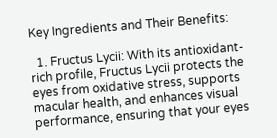Key Ingredients and Their Benefits:

  1. Fructus Lycii: With its antioxidant-rich profile, Fructus Lycii protects the eyes from oxidative stress, supports macular health, and enhances visual performance, ensuring that your eyes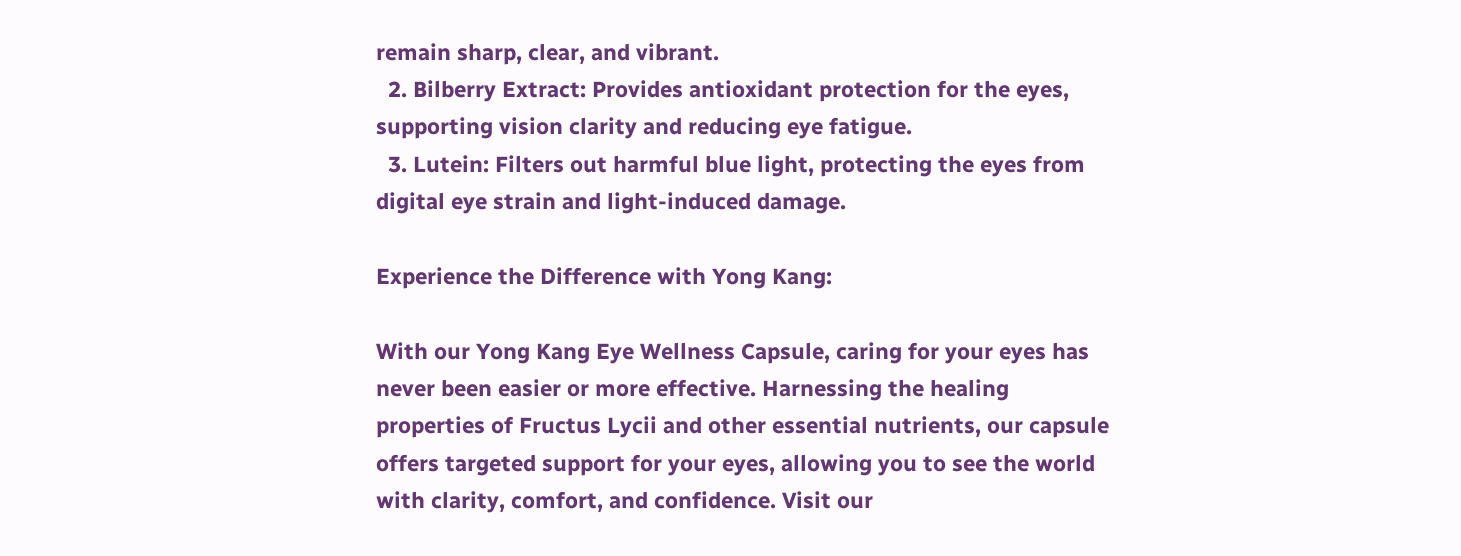remain sharp, clear, and vibrant.
  2. Bilberry Extract: Provides antioxidant protection for the eyes, supporting vision clarity and reducing eye fatigue.
  3. Lutein: Filters out harmful blue light, protecting the eyes from digital eye strain and light-induced damage.

Experience the Difference with Yong Kang:

With our Yong Kang Eye Wellness Capsule, caring for your eyes has never been easier or more effective. Harnessing the healing properties of Fructus Lycii and other essential nutrients, our capsule offers targeted support for your eyes, allowing you to see the world with clarity, comfort, and confidence. Visit our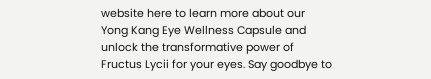website here to learn more about our Yong Kang Eye Wellness Capsule and unlock the transformative power of Fructus Lycii for your eyes. Say goodbye to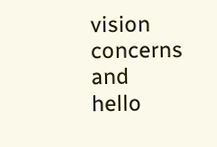vision concerns and hello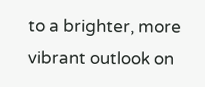to a brighter, more vibrant outlook on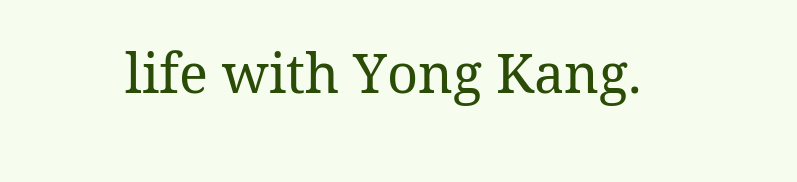life with Yong Kang.